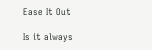Ease It Out

Is it always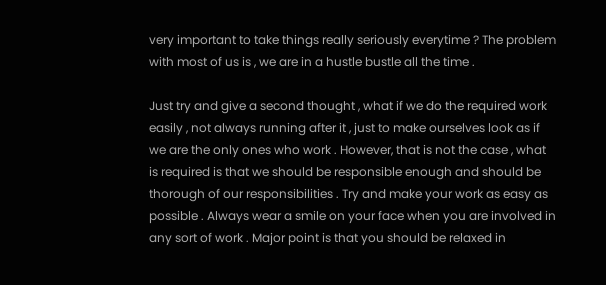very important to take things really seriously everytime ? The problem with most of us is , we are in a hustle bustle all the time .

Just try and give a second thought , what if we do the required work easily , not always running after it , just to make ourselves look as if we are the only ones who work . However, that is not the case , what is required is that we should be responsible enough and should be thorough of our responsibilities . Try and make your work as easy as possible . Always wear a smile on your face when you are involved in any sort of work . Major point is that you should be relaxed in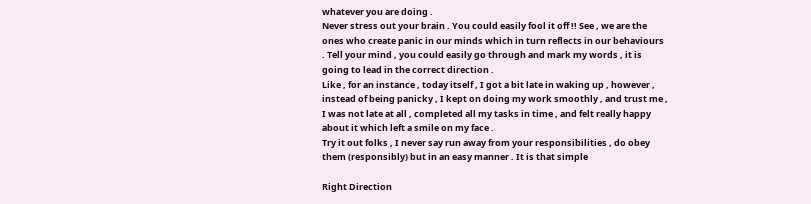whatever you are doing .
Never stress out your brain . You could easily fool it off !! See , we are the ones who create panic in our minds which in turn reflects in our behaviours . Tell your mind , you could easily go through and mark my words , it is going to lead in the correct direction .
Like , for an instance , today itself , I got a bit late in waking up , however , instead of being panicky , I kept on doing my work smoothly , and trust me , I was not late at all , completed all my tasks in time , and felt really happy about it which left a smile on my face .
Try it out folks , I never say run away from your responsibilities , do obey them (responsibly) but in an easy manner . It is that simple

Right Direction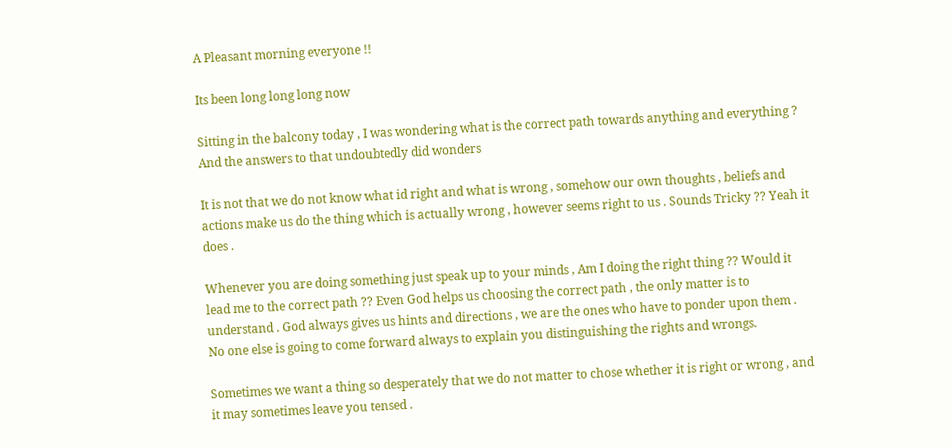A Pleasant morning everyone !!

Its been long long long now

Sitting in the balcony today , I was wondering what is the correct path towards anything and everything ? And the answers to that undoubtedly did wonders

It is not that we do not know what id right and what is wrong , somehow our own thoughts , beliefs and actions make us do the thing which is actually wrong , however seems right to us . Sounds Tricky ?? Yeah it does .

Whenever you are doing something just speak up to your minds , Am I doing the right thing ?? Would it lead me to the correct path ?? Even God helps us choosing the correct path , the only matter is to understand . God always gives us hints and directions , we are the ones who have to ponder upon them . No one else is going to come forward always to explain you distinguishing the rights and wrongs.

Sometimes we want a thing so desperately that we do not matter to chose whether it is right or wrong , and it may sometimes leave you tensed .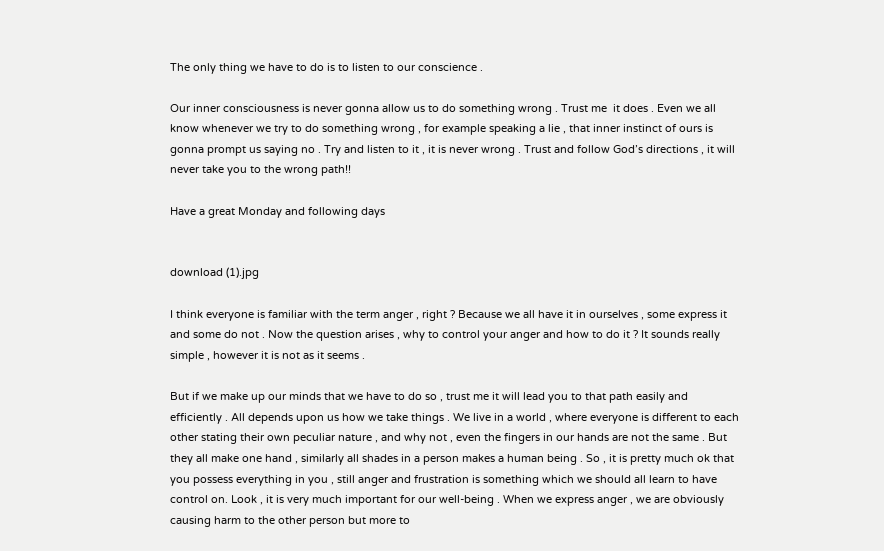The only thing we have to do is to listen to our conscience .

Our inner consciousness is never gonna allow us to do something wrong . Trust me  it does . Even we all know whenever we try to do something wrong , for example speaking a lie , that inner instinct of ours is gonna prompt us saying no . Try and listen to it , it is never wrong . Trust and follow God’s directions , it will never take you to the wrong path!!

Have a great Monday and following days


download (1).jpg

I think everyone is familiar with the term anger , right ? Because we all have it in ourselves , some express it and some do not . Now the question arises , why to control your anger and how to do it ? It sounds really simple , however it is not as it seems .

But if we make up our minds that we have to do so , trust me it will lead you to that path easily and efficiently . All depends upon us how we take things . We live in a world , where everyone is different to each other stating their own peculiar nature , and why not , even the fingers in our hands are not the same . But they all make one hand , similarly all shades in a person makes a human being . So , it is pretty much ok that you possess everything in you , still anger and frustration is something which we should all learn to have control on. Look , it is very much important for our well-being . When we express anger , we are obviously causing harm to the other person but more to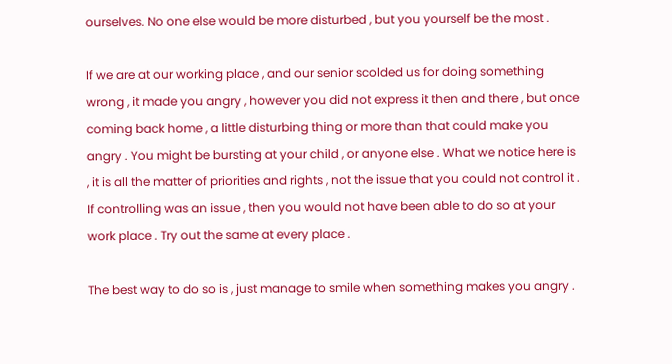ourselves. No one else would be more disturbed , but you yourself be the most .

If we are at our working place , and our senior scolded us for doing something wrong , it made you angry , however you did not express it then and there , but once coming back home , a little disturbing thing or more than that could make you angry . You might be bursting at your child , or anyone else . What we notice here is , it is all the matter of priorities and rights , not the issue that you could not control it . If controlling was an issue , then you would not have been able to do so at your work place . Try out the same at every place .

The best way to do so is , just manage to smile when something makes you angry .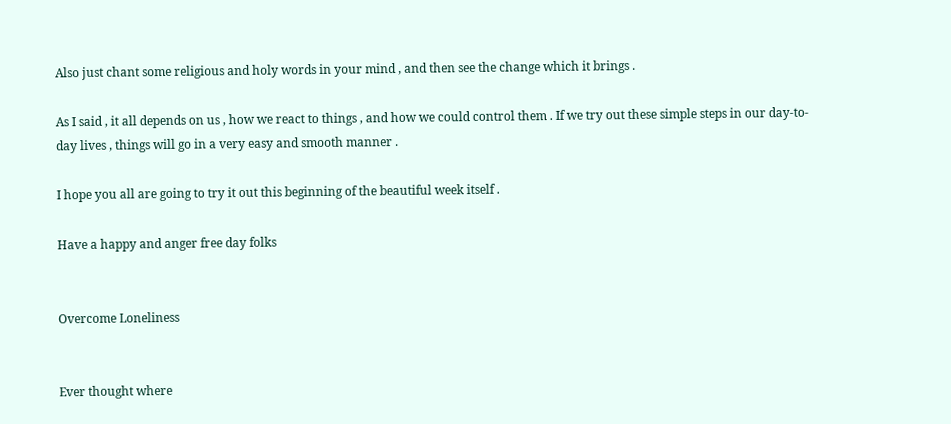Also just chant some religious and holy words in your mind , and then see the change which it brings .

As I said , it all depends on us , how we react to things , and how we could control them . If we try out these simple steps in our day-to-day lives , things will go in a very easy and smooth manner .

I hope you all are going to try it out this beginning of the beautiful week itself .

Have a happy and anger free day folks


Overcome Loneliness


Ever thought where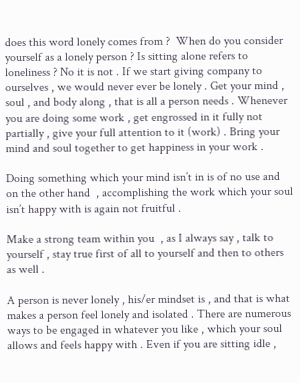does this word lonely comes from ?  When do you consider yourself as a lonely person ? Is sitting alone refers to loneliness ? No it is not . If we start giving company to ourselves , we would never ever be lonely . Get your mind , soul , and body along , that is all a person needs . Whenever you are doing some work , get engrossed in it fully not partially , give your full attention to it (work) . Bring your mind and soul together to get happiness in your work .

Doing something which your mind isn’t in is of no use and on the other hand  , accomplishing the work which your soul isn’t happy with is again not fruitful .

Make a strong team within you  , as I always say , talk to yourself , stay true first of all to yourself and then to others as well .

A person is never lonely , his/er mindset is , and that is what makes a person feel lonely and isolated . There are numerous ways to be engaged in whatever you like , which your soul allows and feels happy with . Even if you are sitting idle ,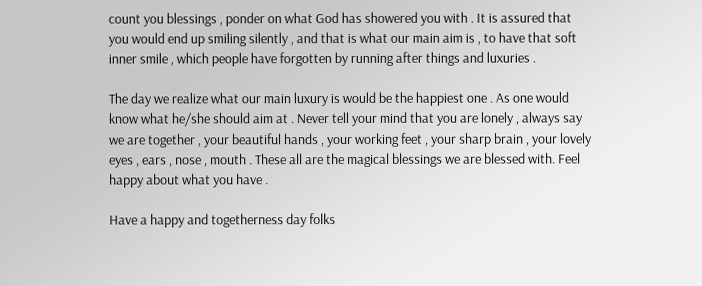count you blessings , ponder on what God has showered you with . It is assured that you would end up smiling silently , and that is what our main aim is , to have that soft inner smile , which people have forgotten by running after things and luxuries .

The day we realize what our main luxury is would be the happiest one . As one would know what he/she should aim at . Never tell your mind that you are lonely , always say we are together , your beautiful hands , your working feet , your sharp brain , your lovely eyes , ears , nose , mouth . These all are the magical blessings we are blessed with. Feel happy about what you have .

Have a happy and togetherness day folks